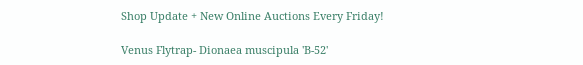Shop Update + New Online Auctions Every Friday!

Venus Flytrap- Dionaea muscipula 'B-52'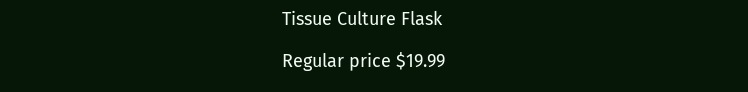Tissue Culture Flask

Regular price $19.99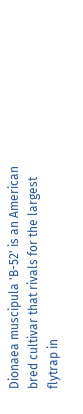Dionaea muscipula 'B-52' is an American bred cultivar that rivals for the largest flytrap in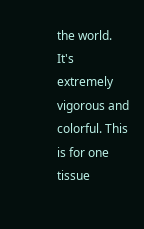the world.  It's extremely vigorous and colorful. This is for one tissue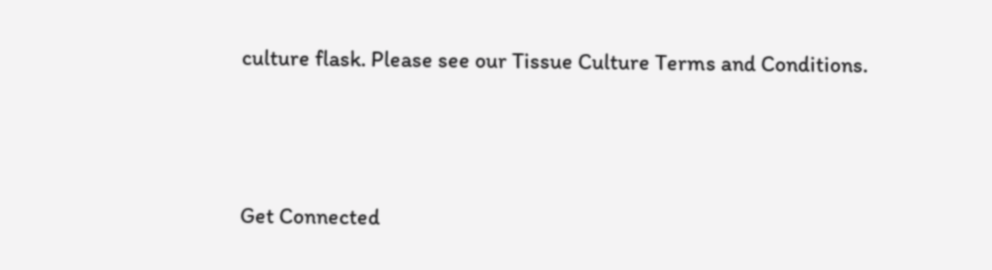culture flask. Please see our Tissue Culture Terms and Conditions.



Get Connected